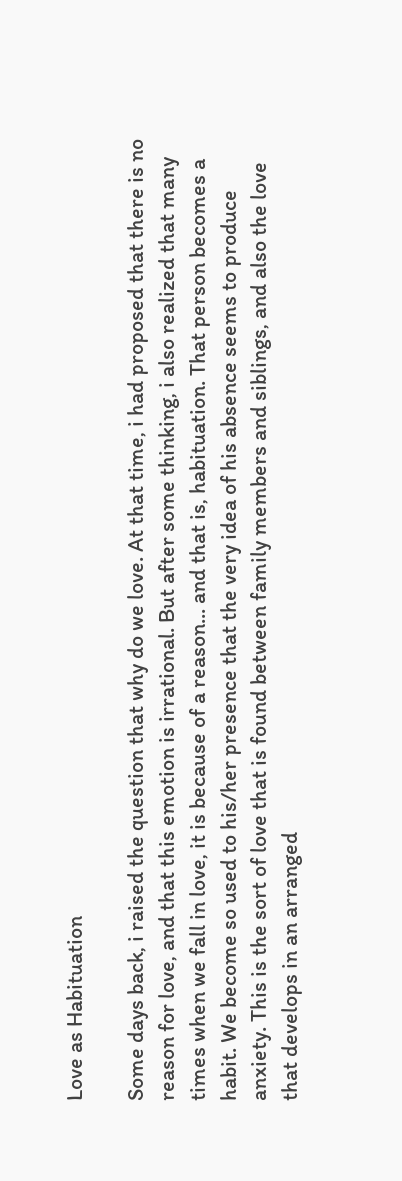Love as Habituation

Some days back, i raised the question that why do we love. At that time, i had proposed that there is no reason for love, and that this emotion is irrational. But after some thinking, i also realized that many times when we fall in love, it is because of a reason... and that is, habituation. That person becomes a habit. We become so used to his/her presence that the very idea of his absence seems to produce anxiety. This is the sort of love that is found between family members and siblings, and also the love that develops in an arranged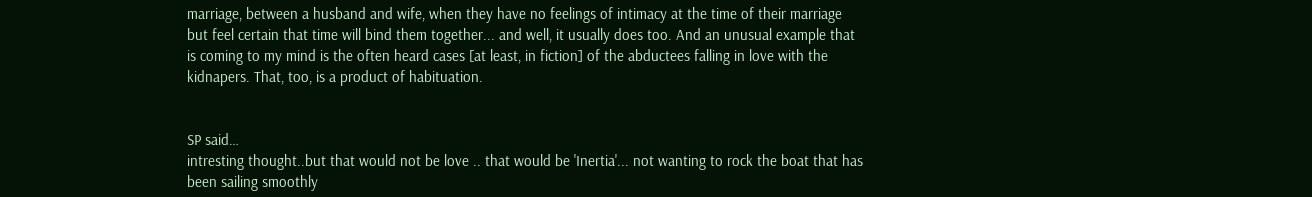marriage, between a husband and wife, when they have no feelings of intimacy at the time of their marriage but feel certain that time will bind them together... and well, it usually does too. And an unusual example that is coming to my mind is the often heard cases [at least, in fiction] of the abductees falling in love with the kidnapers. That, too, is a product of habituation.


SP said…
intresting thought..but that would not be love .. that would be 'Inertia'... not wanting to rock the boat that has been sailing smoothly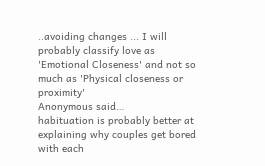..avoiding changes ... I will probably classify love as 'Emotional Closeness' and not so much as 'Physical closeness or proximity'
Anonymous said…
habituation is probably better at explaining why couples get bored with each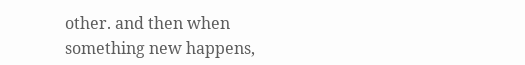other. and then when something new happens,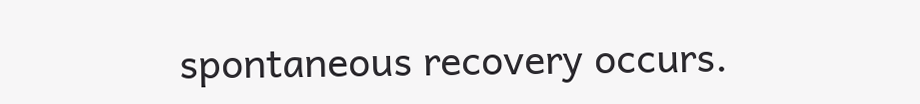spontaneous recovery occurs.